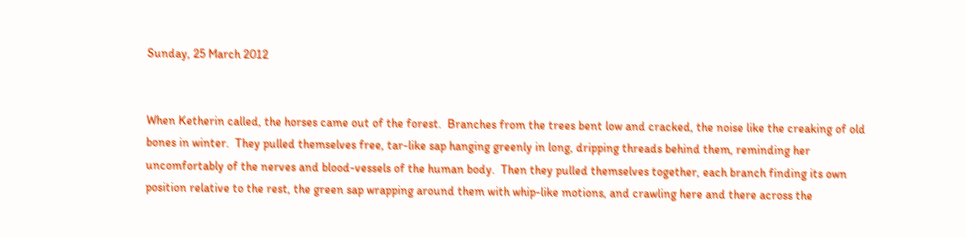Sunday, 25 March 2012


When Ketherin called, the horses came out of the forest.  Branches from the trees bent low and cracked, the noise like the creaking of old bones in winter.  They pulled themselves free, tar-like sap hanging greenly in long, dripping threads behind them, reminding her uncomfortably of the nerves and blood-vessels of the human body.  Then they pulled themselves together, each branch finding its own position relative to the rest, the green sap wrapping around them with whip-like motions, and crawling here and there across the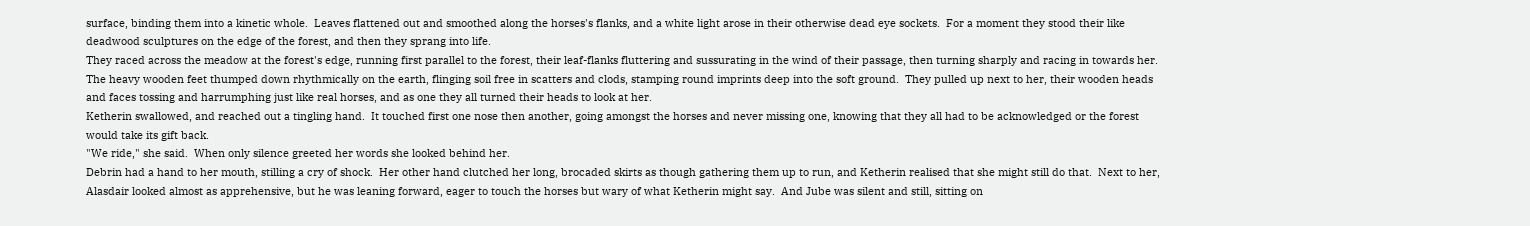surface, binding them into a kinetic whole.  Leaves flattened out and smoothed along the horses's flanks, and a white light arose in their otherwise dead eye sockets.  For a moment they stood their like deadwood sculptures on the edge of the forest, and then they sprang into life.
They raced across the meadow at the forest's edge, running first parallel to the forest, their leaf-flanks fluttering and sussurating in the wind of their passage, then turning sharply and racing in towards her.  The heavy wooden feet thumped down rhythmically on the earth, flinging soil free in scatters and clods, stamping round imprints deep into the soft ground.  They pulled up next to her, their wooden heads and faces tossing and harrumphing just like real horses, and as one they all turned their heads to look at her.
Ketherin swallowed, and reached out a tingling hand.  It touched first one nose then another, going amongst the horses and never missing one, knowing that they all had to be acknowledged or the forest would take its gift back.
"We ride," she said.  When only silence greeted her words she looked behind her.
Debrin had a hand to her mouth, stilling a cry of shock.  Her other hand clutched her long, brocaded skirts as though gathering them up to run, and Ketherin realised that she might still do that.  Next to her, Alasdair looked almost as apprehensive, but he was leaning forward, eager to touch the horses but wary of what Ketherin might say.  And Jube was silent and still, sitting on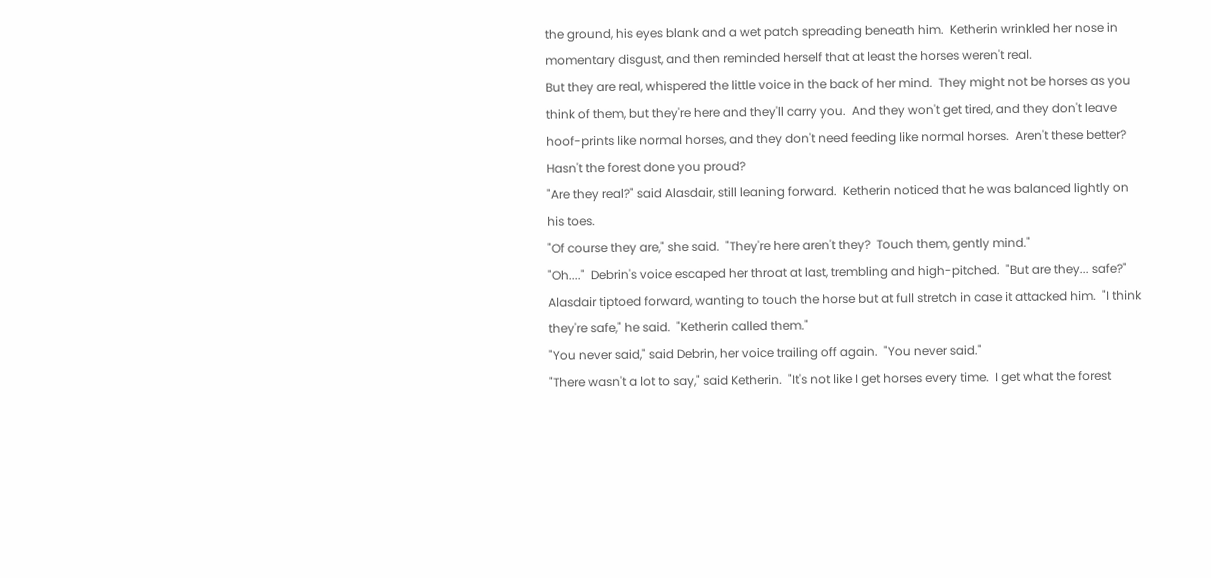the ground, his eyes blank and a wet patch spreading beneath him.  Ketherin wrinkled her nose in momentary disgust, and then reminded herself that at least the horses weren't real.
But they are real, whispered the little voice in the back of her mind.  They might not be horses as you think of them, but they're here and they'll carry you.  And they won't get tired, and they don't leave hoof-prints like normal horses, and they don't need feeding like normal horses.  Aren't these better?  Hasn't the forest done you proud?
"Are they real?" said Alasdair, still leaning forward.  Ketherin noticed that he was balanced lightly on his toes.
"Of course they are," she said.  "They're here aren't they?  Touch them, gently mind."
"Oh...."  Debrin's voice escaped her throat at last, trembling and high-pitched.  "But are they... safe?"
Alasdair tiptoed forward, wanting to touch the horse but at full stretch in case it attacked him.  "I think they're safe," he said.  "Ketherin called them."
"You never said," said Debrin, her voice trailing off again.  "You never said."
"There wasn't a lot to say," said Ketherin.  "It's not like I get horses every time.  I get what the forest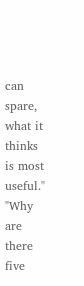can spare, what it thinks is most useful."
"Why are there five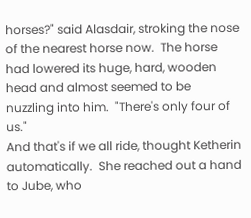horses?" said Alasdair, stroking the nose of the nearest horse now.  The horse had lowered its huge, hard, wooden head and almost seemed to be nuzzling into him.  "There's only four of us."
And that's if we all ride, thought Ketherin automatically.  She reached out a hand to Jube, who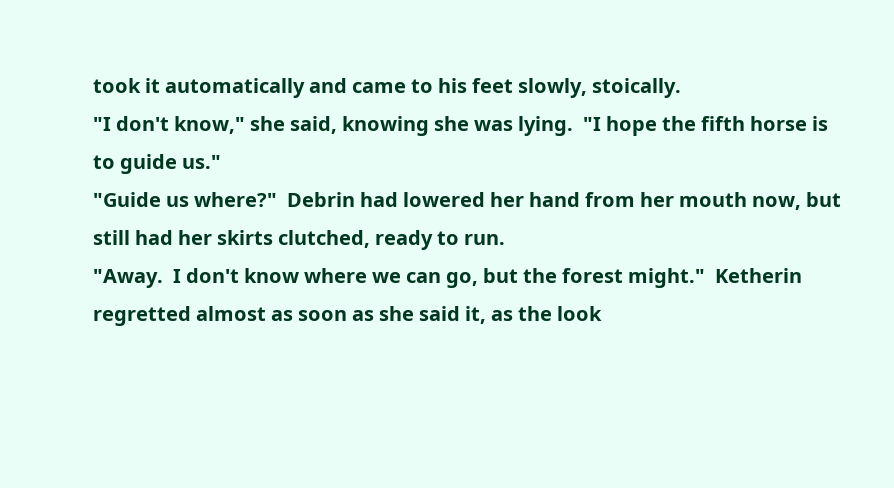took it automatically and came to his feet slowly, stoically.
"I don't know," she said, knowing she was lying.  "I hope the fifth horse is to guide us."
"Guide us where?"  Debrin had lowered her hand from her mouth now, but still had her skirts clutched, ready to run.
"Away.  I don't know where we can go, but the forest might."  Ketherin regretted almost as soon as she said it, as the look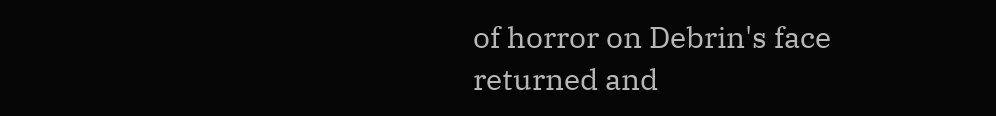of horror on Debrin's face returned and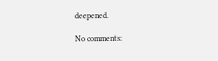deepened.

No comments: